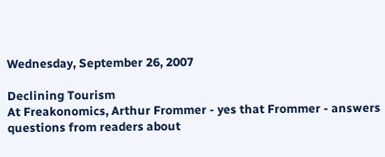Wednesday, September 26, 2007

Declining Tourism
At Freakonomics, Arthur Frommer - yes that Frommer - answers questions from readers about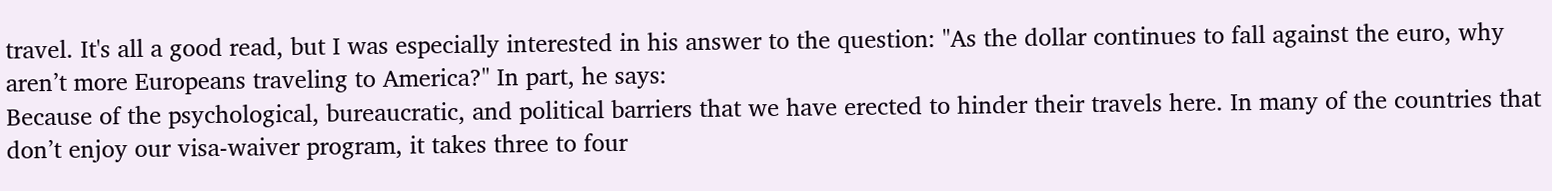travel. It's all a good read, but I was especially interested in his answer to the question: "As the dollar continues to fall against the euro, why aren’t more Europeans traveling to America?" In part, he says:
Because of the psychological, bureaucratic, and political barriers that we have erected to hinder their travels here. In many of the countries that don’t enjoy our visa-waiver program, it takes three to four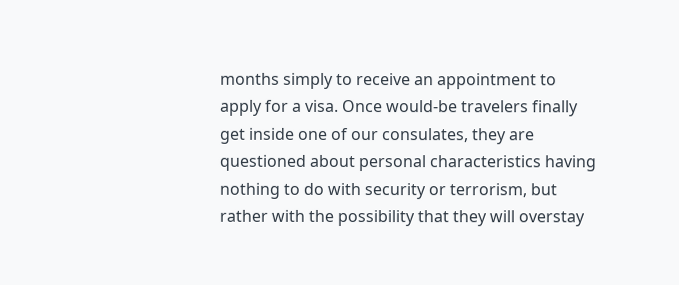months simply to receive an appointment to apply for a visa. Once would-be travelers finally get inside one of our consulates, they are questioned about personal characteristics having nothing to do with security or terrorism, but rather with the possibility that they will overstay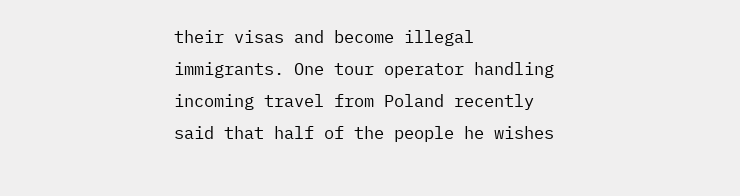their visas and become illegal immigrants. One tour operator handling incoming travel from Poland recently said that half of the people he wishes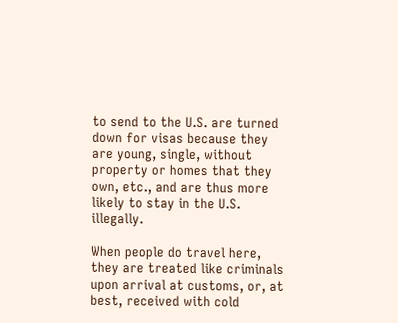to send to the U.S. are turned down for visas because they are young, single, without property or homes that they own, etc., and are thus more likely to stay in the U.S. illegally.

When people do travel here, they are treated like criminals upon arrival at customs, or, at best, received with cold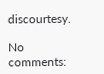discourtesy.

No comments: